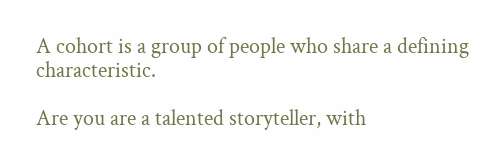A cohort is a group of people who share a defining characteristic.

Are you are a talented storyteller, with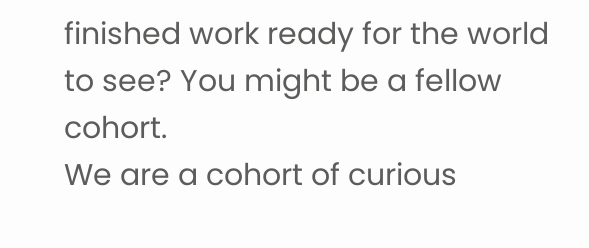finished work ready for the world to see? You might be a fellow cohort.
We are a cohort of curious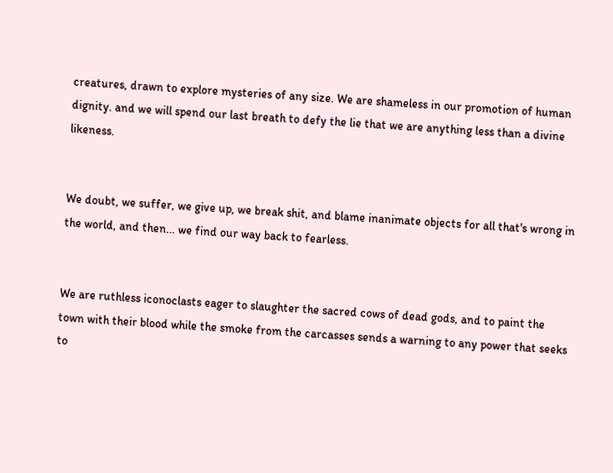creatures, drawn to explore mysteries of any size. We are shameless in our promotion of human dignity. and we will spend our last breath to defy the lie that we are anything less than a divine likeness.


We doubt, we suffer, we give up, we break shit, and blame inanimate objects for all that's wrong in the world, and then... we find our way back to fearless.


We are ruthless iconoclasts eager to slaughter the sacred cows of dead gods, and to paint the town with their blood while the smoke from the carcasses sends a warning to any power that seeks to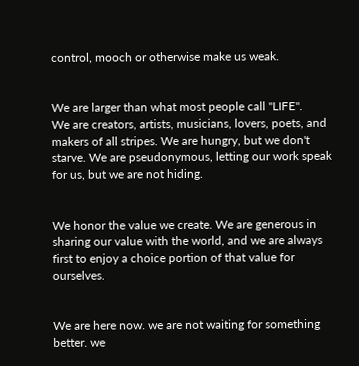control, mooch or otherwise make us weak.


We are larger than what most people call "LIFE".
We are creators, artists, musicians, lovers, poets, and makers of all stripes. We are hungry, but we don't starve. We are pseudonymous, letting our work speak for us, but we are not hiding.


We honor the value we create. We are generous in sharing our value with the world, and we are always first to enjoy a choice portion of that value for ourselves.


We are here now. we are not waiting for something better. we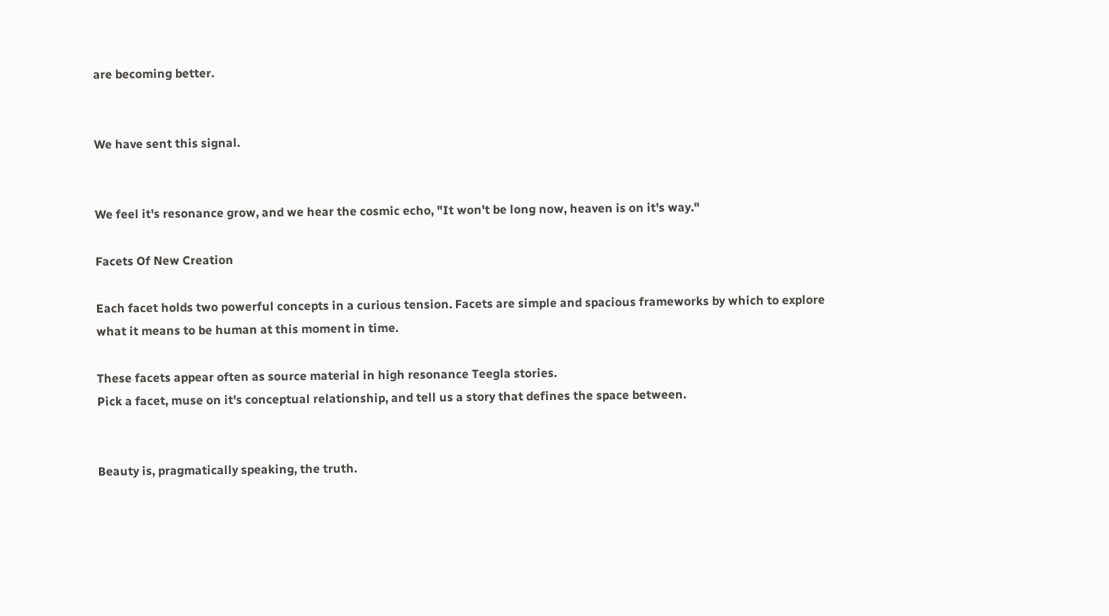are becoming better.


We have sent this signal.


We feel it's resonance grow, and we hear the cosmic echo, "It won't be long now, heaven is on it's way."

Facets Of New Creation

Each facet holds two powerful concepts in a curious tension. Facets are simple and spacious frameworks by which to explore what it means to be human at this moment in time.

These facets appear often as source material in high resonance Teegla stories.
Pick a facet, muse on it's conceptual relationship, and tell us a story that defines the space between.


Beauty is, pragmatically speaking, the truth.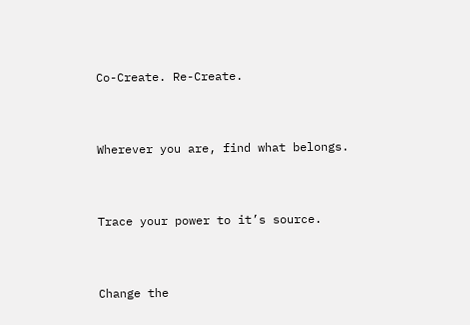Co-Create. Re-Create.


Wherever you are, find what belongs.


Trace your power to it’s source.


Change the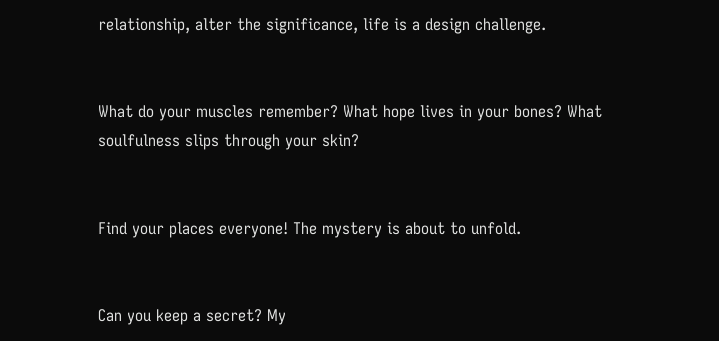relationship, alter the significance, life is a design challenge.


What do your muscles remember? What hope lives in your bones? What soulfulness slips through your skin?


Find your places everyone! The mystery is about to unfold.


Can you keep a secret? My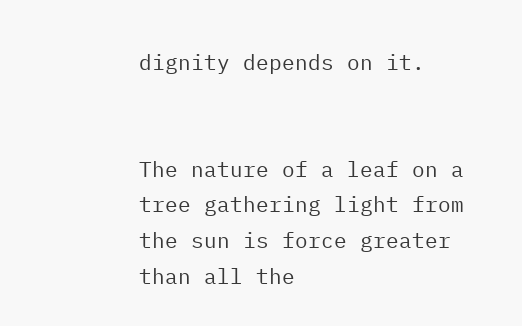dignity depends on it.


The nature of a leaf on a tree gathering light from the sun is force greater than all the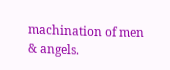machination of men & angels.